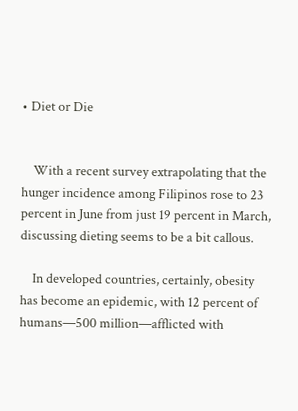• Diet or Die


    With a recent survey extrapolating that the hunger incidence among Filipinos rose to 23 percent in June from just 19 percent in March, discussing dieting seems to be a bit callous.

    In developed countries, certainly, obesity has become an epidemic, with 12 percent of humans—500 million—afflicted with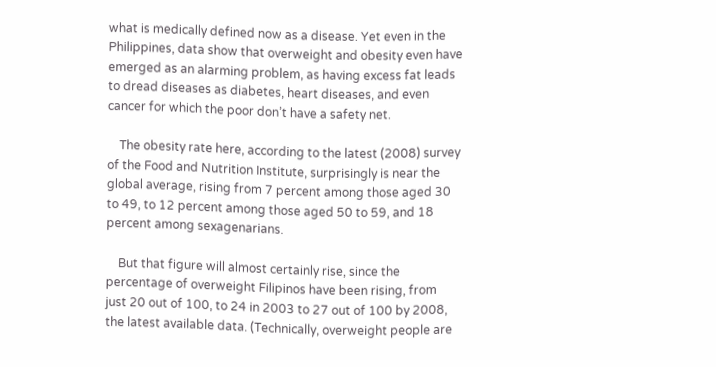what is medically defined now as a disease. Yet even in the Philippines, data show that overweight and obesity even have emerged as an alarming problem, as having excess fat leads to dread diseases as diabetes, heart diseases, and even cancer for which the poor don’t have a safety net.

    The obesity rate here, according to the latest (2008) survey of the Food and Nutrition Institute, surprisingly is near the global average, rising from 7 percent among those aged 30 to 49, to 12 percent among those aged 50 to 59, and 18 percent among sexagenarians.

    But that figure will almost certainly rise, since the percentage of overweight Filipinos have been rising, from just 20 out of 100, to 24 in 2003 to 27 out of 100 by 2008, the latest available data. (Technically, overweight people are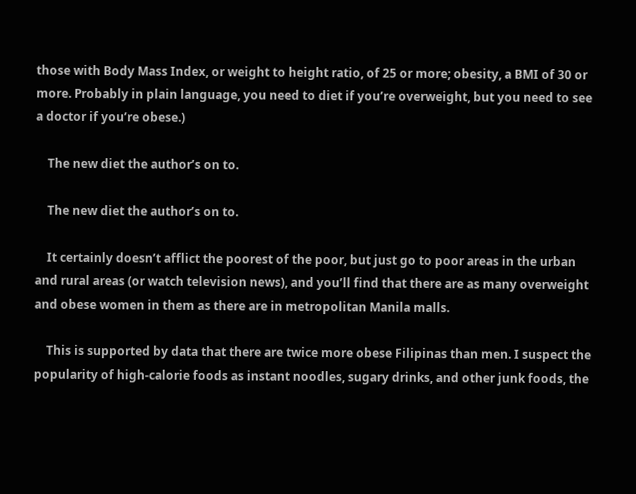those with Body Mass Index, or weight to height ratio, of 25 or more; obesity, a BMI of 30 or more. Probably in plain language, you need to diet if you’re overweight, but you need to see a doctor if you’re obese.)

    The new diet the author’s on to.

    The new diet the author’s on to.

    It certainly doesn’t afflict the poorest of the poor, but just go to poor areas in the urban and rural areas (or watch television news), and you’ll find that there are as many overweight and obese women in them as there are in metropolitan Manila malls.

    This is supported by data that there are twice more obese Filipinas than men. I suspect the popularity of high-calorie foods as instant noodles, sugary drinks, and other junk foods, the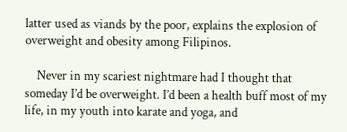latter used as viands by the poor, explains the explosion of overweight and obesity among Filipinos.

    Never in my scariest nightmare had I thought that someday I’d be overweight. I’d been a health buff most of my life, in my youth into karate and yoga, and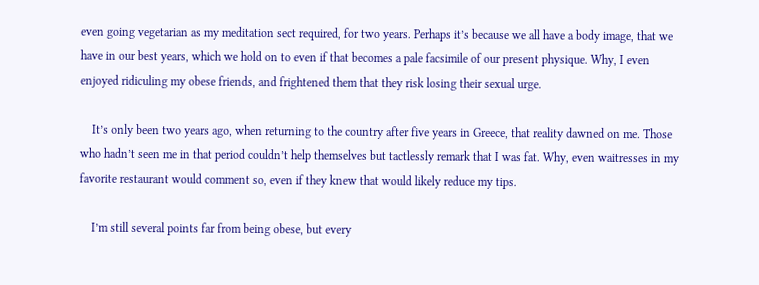even going vegetarian as my meditation sect required, for two years. Perhaps it’s because we all have a body image, that we have in our best years, which we hold on to even if that becomes a pale facsimile of our present physique. Why, I even enjoyed ridiculing my obese friends, and frightened them that they risk losing their sexual urge.

    It’s only been two years ago, when returning to the country after five years in Greece, that reality dawned on me. Those who hadn’t seen me in that period couldn’t help themselves but tactlessly remark that I was fat. Why, even waitresses in my favorite restaurant would comment so, even if they knew that would likely reduce my tips.

    I’m still several points far from being obese, but every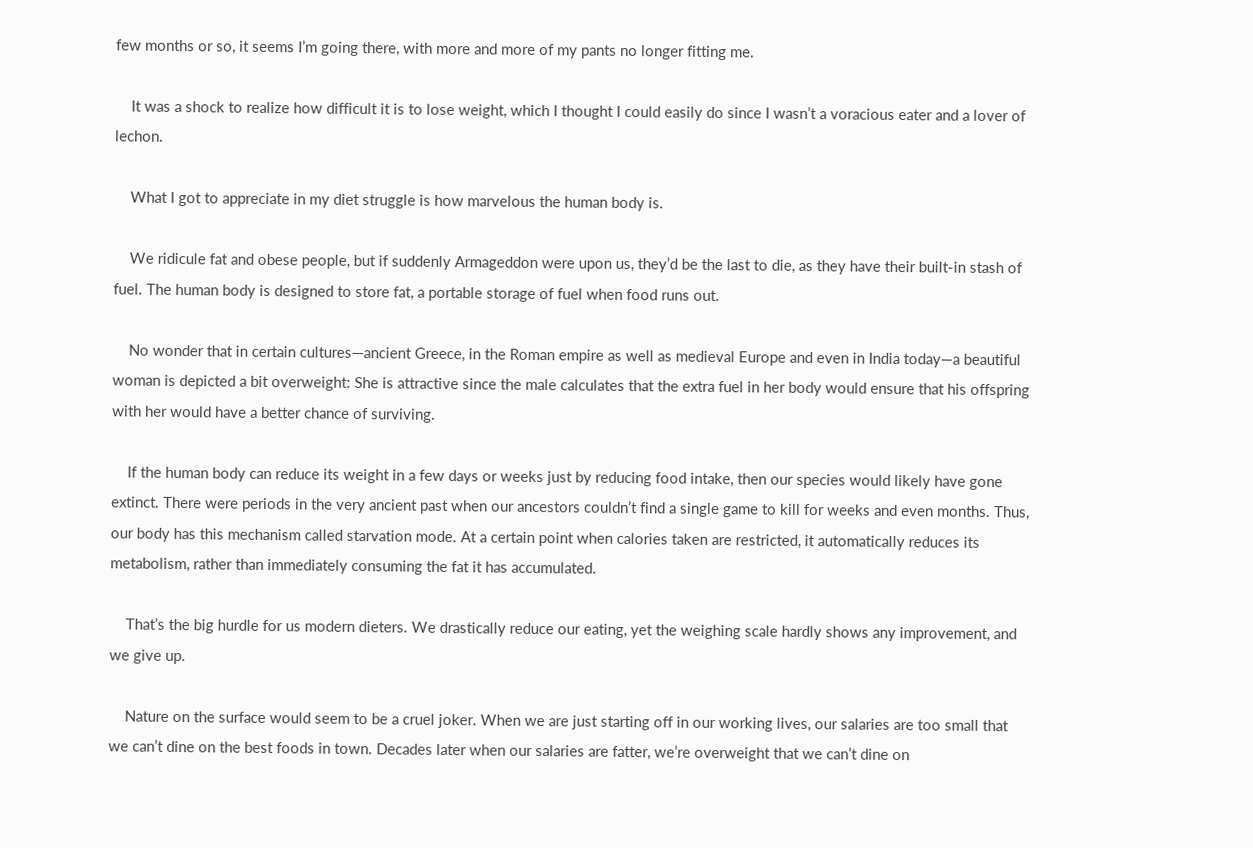few months or so, it seems I’m going there, with more and more of my pants no longer fitting me.

    It was a shock to realize how difficult it is to lose weight, which I thought I could easily do since I wasn’t a voracious eater and a lover of lechon.

    What I got to appreciate in my diet struggle is how marvelous the human body is.

    We ridicule fat and obese people, but if suddenly Armageddon were upon us, they’d be the last to die, as they have their built-in stash of fuel. The human body is designed to store fat, a portable storage of fuel when food runs out.

    No wonder that in certain cultures—ancient Greece, in the Roman empire as well as medieval Europe and even in India today—a beautiful woman is depicted a bit overweight: She is attractive since the male calculates that the extra fuel in her body would ensure that his offspring with her would have a better chance of surviving.

    If the human body can reduce its weight in a few days or weeks just by reducing food intake, then our species would likely have gone extinct. There were periods in the very ancient past when our ancestors couldn’t find a single game to kill for weeks and even months. Thus, our body has this mechanism called starvation mode. At a certain point when calories taken are restricted, it automatically reduces its metabolism, rather than immediately consuming the fat it has accumulated.

    That’s the big hurdle for us modern dieters. We drastically reduce our eating, yet the weighing scale hardly shows any improvement, and we give up.

    Nature on the surface would seem to be a cruel joker. When we are just starting off in our working lives, our salaries are too small that we can’t dine on the best foods in town. Decades later when our salaries are fatter, we’re overweight that we can’t dine on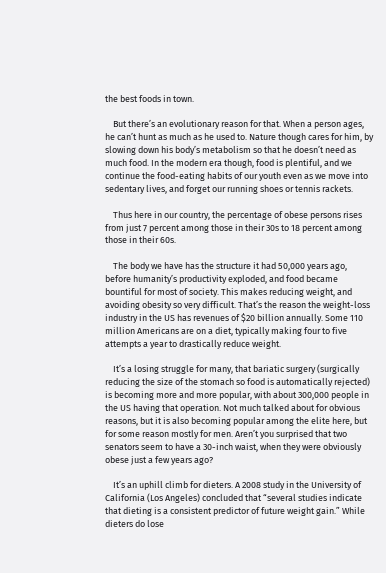the best foods in town.

    But there’s an evolutionary reason for that. When a person ages, he can’t hunt as much as he used to. Nature though cares for him, by slowing down his body’s metabolism so that he doesn’t need as much food. In the modern era though, food is plentiful, and we continue the food-eating habits of our youth even as we move into sedentary lives, and forget our running shoes or tennis rackets.

    Thus here in our country, the percentage of obese persons rises from just 7 percent among those in their 30s to 18 percent among those in their 60s.

    The body we have has the structure it had 50,000 years ago, before humanity’s productivity exploded, and food became bountiful for most of society. This makes reducing weight, and avoiding obesity so very difficult. That’s the reason the weight-loss industry in the US has revenues of $20 billion annually. Some 110 million Americans are on a diet, typically making four to five attempts a year to drastically reduce weight.

    It’s a losing struggle for many, that bariatic surgery (surgically reducing the size of the stomach so food is automatically rejected) is becoming more and more popular, with about 300,000 people in the US having that operation. Not much talked about for obvious reasons, but it is also becoming popular among the elite here, but for some reason mostly for men. Aren’t you surprised that two senators seem to have a 30-inch waist, when they were obviously obese just a few years ago?

    It’s an uphill climb for dieters. A 2008 study in the University of California (Los Angeles) concluded that “several studies indicate that dieting is a consistent predictor of future weight gain.” While dieters do lose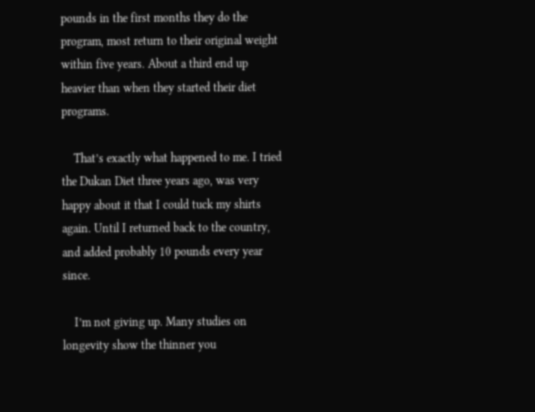pounds in the first months they do the program, most return to their original weight within five years. About a third end up heavier than when they started their diet programs.

    That’s exactly what happened to me. I tried the Dukan Diet three years ago, was very happy about it that I could tuck my shirts again. Until I returned back to the country, and added probably 10 pounds every year since.

    I’m not giving up. Many studies on longevity show the thinner you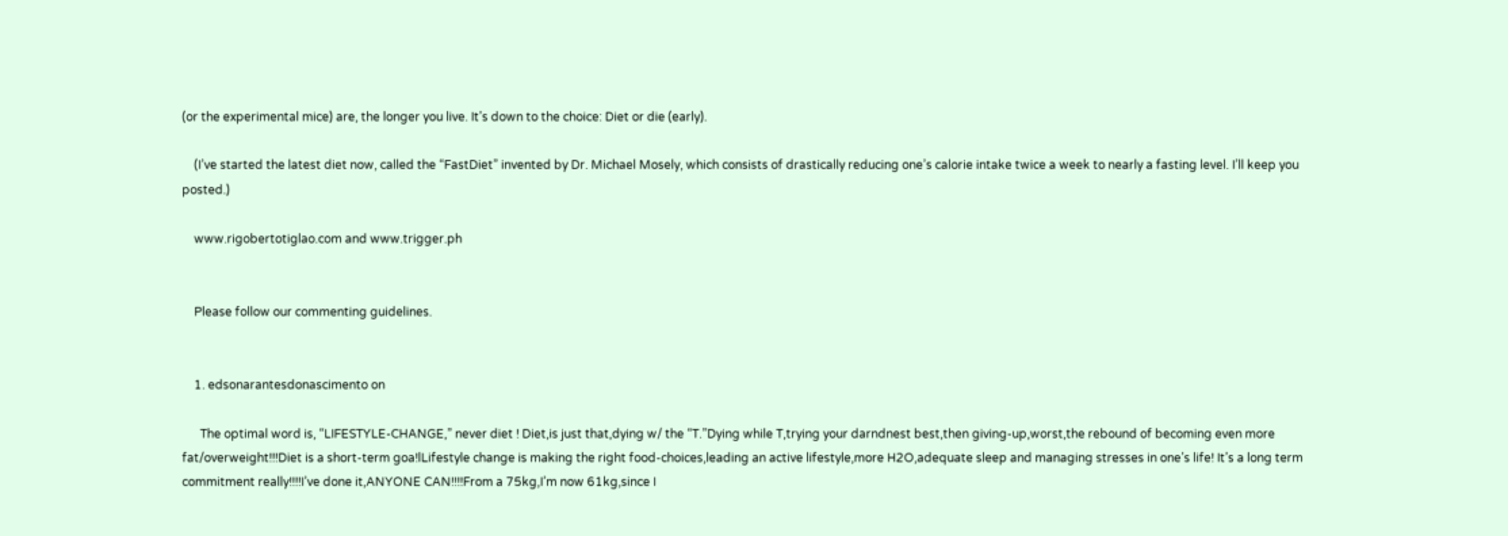(or the experimental mice) are, the longer you live. It’s down to the choice: Diet or die (early).

    (I’ve started the latest diet now, called the “FastDiet” invented by Dr. Michael Mosely, which consists of drastically reducing one’s calorie intake twice a week to nearly a fasting level. I’ll keep you posted.)

    www.rigobertotiglao.com and www.trigger.ph


    Please follow our commenting guidelines.


    1. edsonarantesdonascimento on

      The optimal word is, “LIFESTYLE-CHANGE,” never diet ! Diet,is just that,dying w/ the “T.”Dying while T,trying your darndnest best,then giving-up,worst,the rebound of becoming even more fat/overweight!!!Diet is a short-term goa!lLifestyle change is making the right food-choices,leading an active lifestyle,more H2O,adequate sleep and managing stresses in one’s life! It’s a long term commitment really!!!!I’ve done it,ANYONE CAN!!!!From a 75kg,I’m now 61kg,since I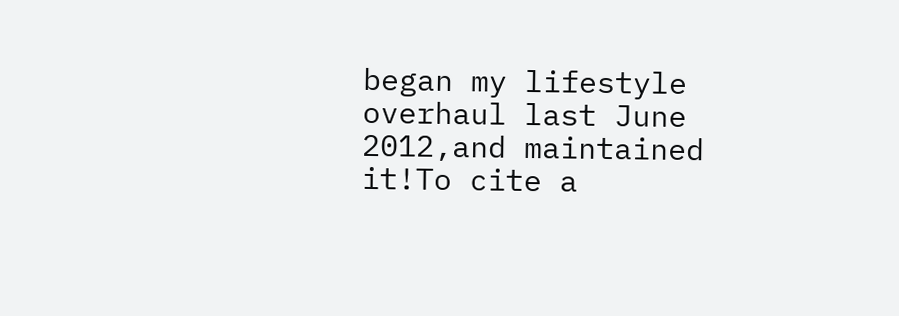began my lifestyle overhaul last June 2012,and maintained it!To cite a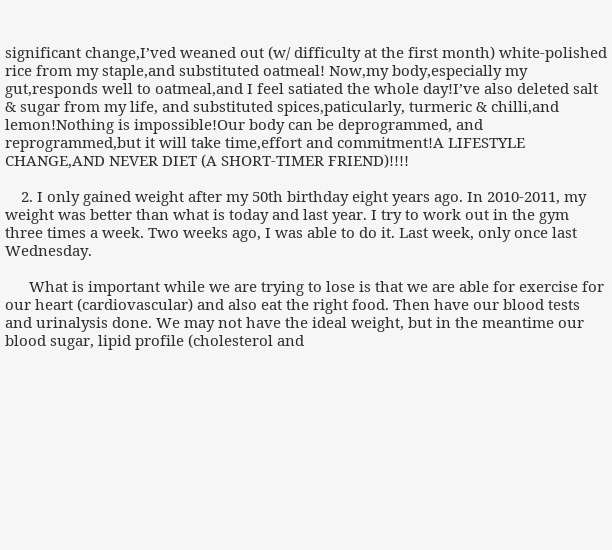significant change,I’ved weaned out (w/ difficulty at the first month) white-polished rice from my staple,and substituted oatmeal! Now,my body,especially my gut,responds well to oatmeal,and I feel satiated the whole day!I’ve also deleted salt & sugar from my life, and substituted spices,paticularly, turmeric & chilli,and lemon!Nothing is impossible!Our body can be deprogrammed, and reprogrammed,but it will take time,effort and commitment!A LIFESTYLE CHANGE,AND NEVER DIET (A SHORT-TIMER FRIEND)!!!!

    2. I only gained weight after my 50th birthday eight years ago. In 2010-2011, my weight was better than what is today and last year. I try to work out in the gym three times a week. Two weeks ago, I was able to do it. Last week, only once last Wednesday.

      What is important while we are trying to lose is that we are able for exercise for our heart (cardiovascular) and also eat the right food. Then have our blood tests and urinalysis done. We may not have the ideal weight, but in the meantime our blood sugar, lipid profile (cholesterol and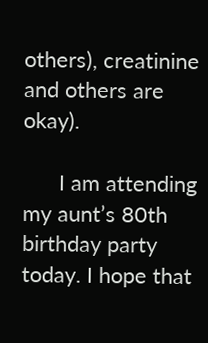others), creatinine and others are okay).

      I am attending my aunt’s 80th birthday party today. I hope that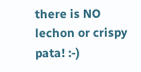there is NO lechon or crispy pata! :-)